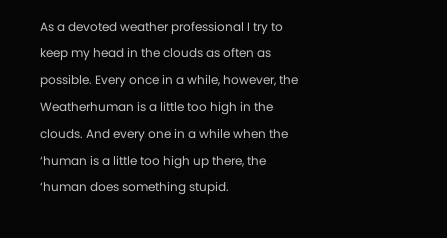As a devoted weather professional I try to keep my head in the clouds as often as possible. Every once in a while, however, the Weatherhuman is a little too high in the clouds. And every one in a while when the ‘human is a little too high up there, the ‘human does something stupid.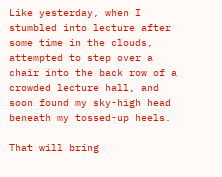Like yesterday, when I stumbled into lecture after some time in the clouds, attempted to step over a chair into the back row of a crowded lecture hall, and soon found my sky-high head beneath my tossed-up heels.

That will bring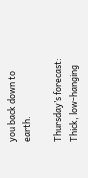you back down to earth.

Thursday’s forecast: Thick, low-hanging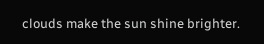clouds make the sun shine brighter.